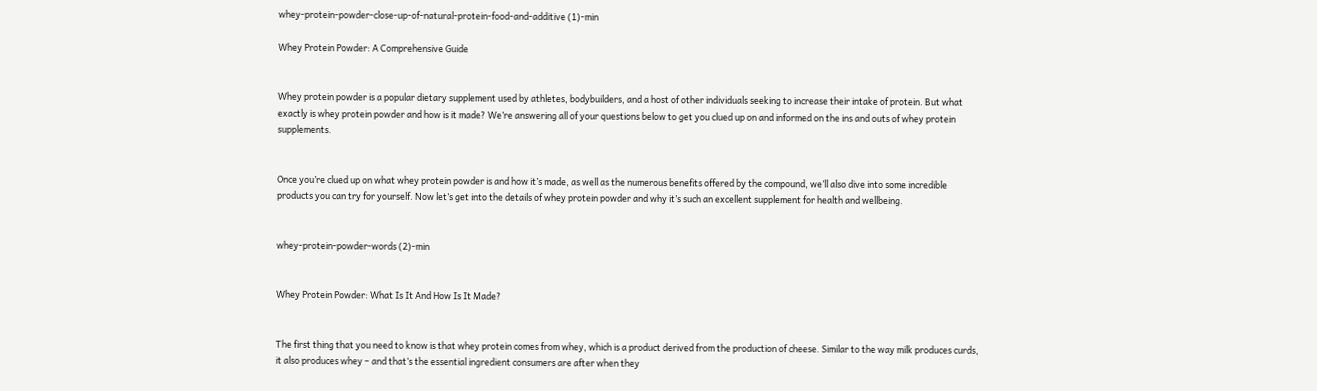whey-protein-powder-close-up-of-natural-protein-food-and-additive (1)-min

Whey Protein Powder: A Comprehensive Guide


Whey protein powder is a popular dietary supplement used by athletes, bodybuilders, and a host of other individuals seeking to increase their intake of protein. But what exactly is whey protein powder and how is it made? We’re answering all of your questions below to get you clued up on and informed on the ins and outs of whey protein supplements.


Once you’re clued up on what whey protein powder is and how it’s made, as well as the numerous benefits offered by the compound, we’ll also dive into some incredible products you can try for yourself. Now let’s get into the details of whey protein powder and why it’s such an excellent supplement for health and wellbeing.


whey-protein-powder-words (2)-min


Whey Protein Powder: What Is It And How Is It Made?


The first thing that you need to know is that whey protein comes from whey, which is a product derived from the production of cheese. Similar to the way milk produces curds, it also produces whey – and that’s the essential ingredient consumers are after when they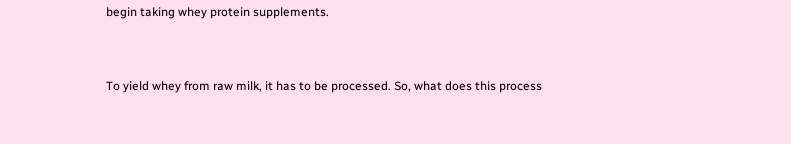begin taking whey protein supplements.


To yield whey from raw milk, it has to be processed. So, what does this process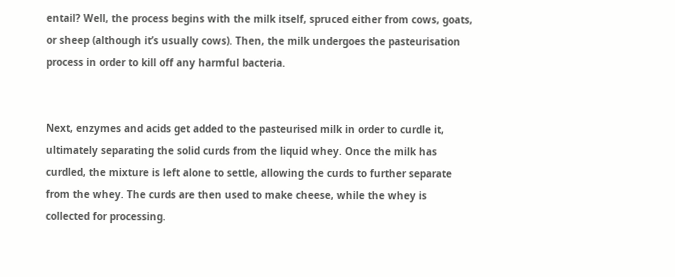entail? Well, the process begins with the milk itself, spruced either from cows, goats, or sheep (although it’s usually cows). Then, the milk undergoes the pasteurisation process in order to kill off any harmful bacteria.


Next, enzymes and acids get added to the pasteurised milk in order to curdle it, ultimately separating the solid curds from the liquid whey. Once the milk has curdled, the mixture is left alone to settle, allowing the curds to further separate from the whey. The curds are then used to make cheese, while the whey is collected for processing.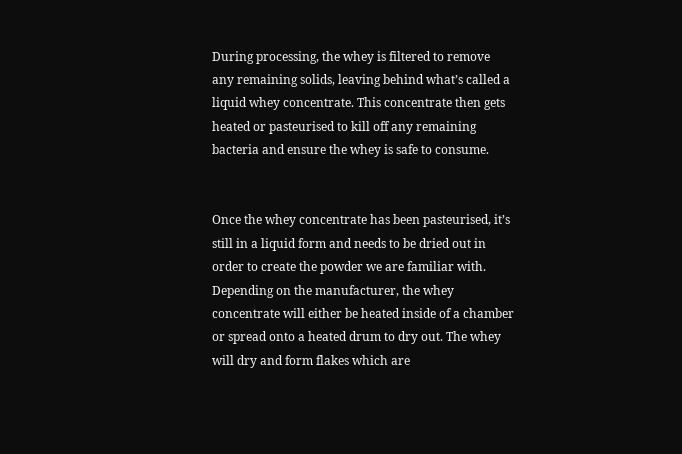During processing, the whey is filtered to remove any remaining solids, leaving behind what’s called a liquid whey concentrate. This concentrate then gets heated or pasteurised to kill off any remaining bacteria and ensure the whey is safe to consume.


Once the whey concentrate has been pasteurised, it’s still in a liquid form and needs to be dried out in order to create the powder we are familiar with. Depending on the manufacturer, the whey concentrate will either be heated inside of a chamber or spread onto a heated drum to dry out. The whey will dry and form flakes which are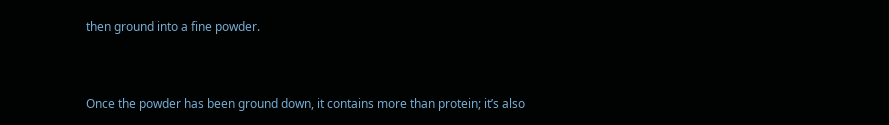then ground into a fine powder.


Once the powder has been ground down, it contains more than protein; it’s also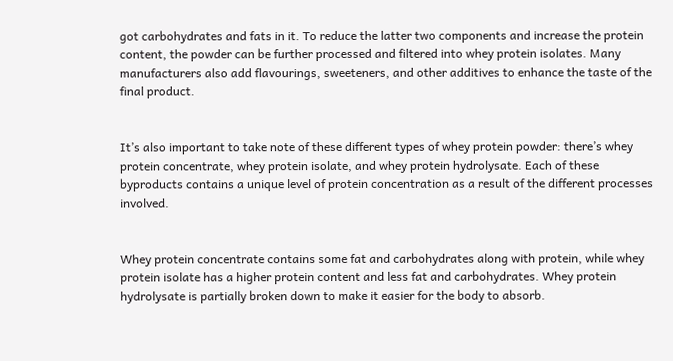got carbohydrates and fats in it. To reduce the latter two components and increase the protein content, the powder can be further processed and filtered into whey protein isolates. Many manufacturers also add flavourings, sweeteners, and other additives to enhance the taste of the final product.


It’s also important to take note of these different types of whey protein powder: there’s whey protein concentrate, whey protein isolate, and whey protein hydrolysate. Each of these byproducts contains a unique level of protein concentration as a result of the different processes involved.


Whey protein concentrate contains some fat and carbohydrates along with protein, while whey protein isolate has a higher protein content and less fat and carbohydrates. Whey protein hydrolysate is partially broken down to make it easier for the body to absorb.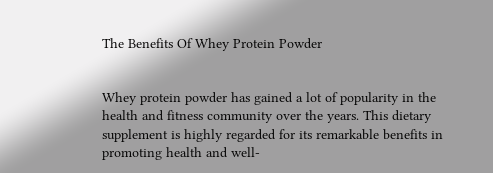The Benefits Of Whey Protein Powder


Whey protein powder has gained a lot of popularity in the health and fitness community over the years. This dietary supplement is highly regarded for its remarkable benefits in promoting health and well-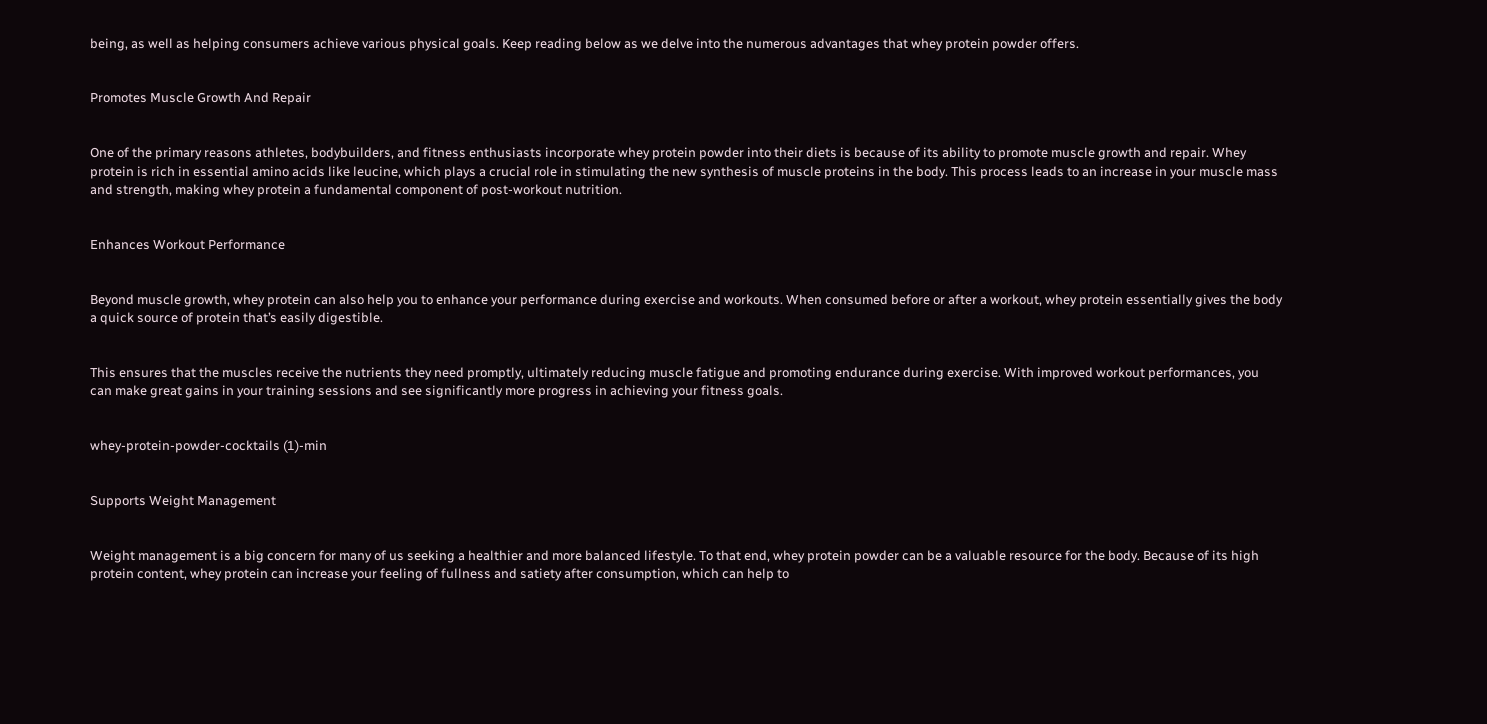being, as well as helping consumers achieve various physical goals. Keep reading below as we delve into the numerous advantages that whey protein powder offers.


Promotes Muscle Growth And Repair


One of the primary reasons athletes, bodybuilders, and fitness enthusiasts incorporate whey protein powder into their diets is because of its ability to promote muscle growth and repair. Whey protein is rich in essential amino acids like leucine, which plays a crucial role in stimulating the new synthesis of muscle proteins in the body. This process leads to an increase in your muscle mass and strength, making whey protein a fundamental component of post-workout nutrition.


Enhances Workout Performance


Beyond muscle growth, whey protein can also help you to enhance your performance during exercise and workouts. When consumed before or after a workout, whey protein essentially gives the body a quick source of protein that’s easily digestible.


This ensures that the muscles receive the nutrients they need promptly, ultimately reducing muscle fatigue and promoting endurance during exercise. With improved workout performances, you can make great gains in your training sessions and see significantly more progress in achieving your fitness goals.


whey-protein-powder-cocktails (1)-min


Supports Weight Management


Weight management is a big concern for many of us seeking a healthier and more balanced lifestyle. To that end, whey protein powder can be a valuable resource for the body. Because of its high protein content, whey protein can increase your feeling of fullness and satiety after consumption, which can help to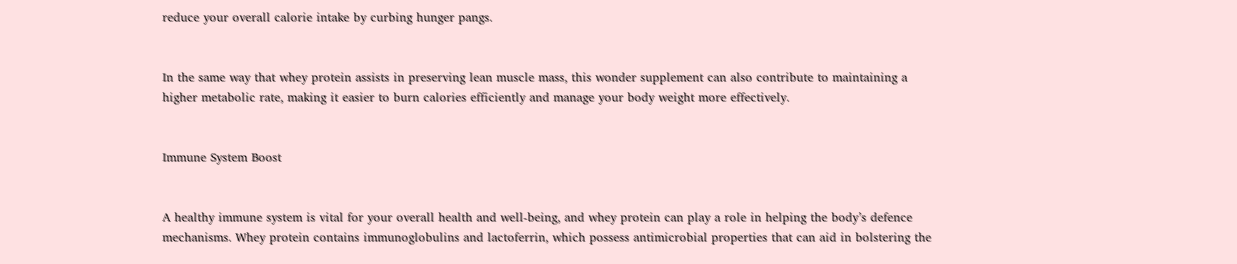reduce your overall calorie intake by curbing hunger pangs.


In the same way that whey protein assists in preserving lean muscle mass, this wonder supplement can also contribute to maintaining a higher metabolic rate, making it easier to burn calories efficiently and manage your body weight more effectively.


Immune System Boost


A healthy immune system is vital for your overall health and well-being, and whey protein can play a role in helping the body’s defence mechanisms. Whey protein contains immunoglobulins and lactoferrin, which possess antimicrobial properties that can aid in bolstering the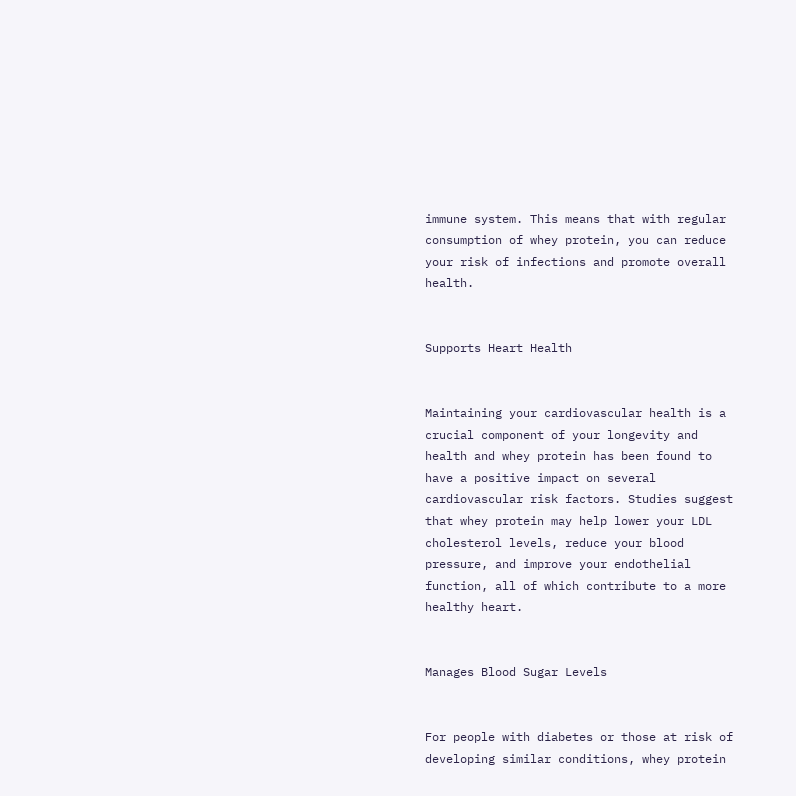immune system. This means that with regular consumption of whey protein, you can reduce your risk of infections and promote overall health.


Supports Heart Health


Maintaining your cardiovascular health is a crucial component of your longevity and health and whey protein has been found to have a positive impact on several cardiovascular risk factors. Studies suggest that whey protein may help lower your LDL cholesterol levels, reduce your blood pressure, and improve your endothelial function, all of which contribute to a more healthy heart.


Manages Blood Sugar Levels


For people with diabetes or those at risk of developing similar conditions, whey protein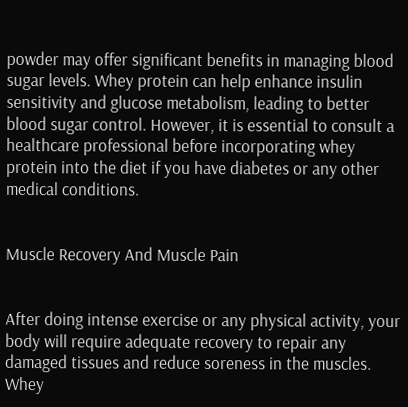powder may offer significant benefits in managing blood sugar levels. Whey protein can help enhance insulin sensitivity and glucose metabolism, leading to better blood sugar control. However, it is essential to consult a healthcare professional before incorporating whey protein into the diet if you have diabetes or any other medical conditions.


Muscle Recovery And Muscle Pain


After doing intense exercise or any physical activity, your body will require adequate recovery to repair any damaged tissues and reduce soreness in the muscles. Whey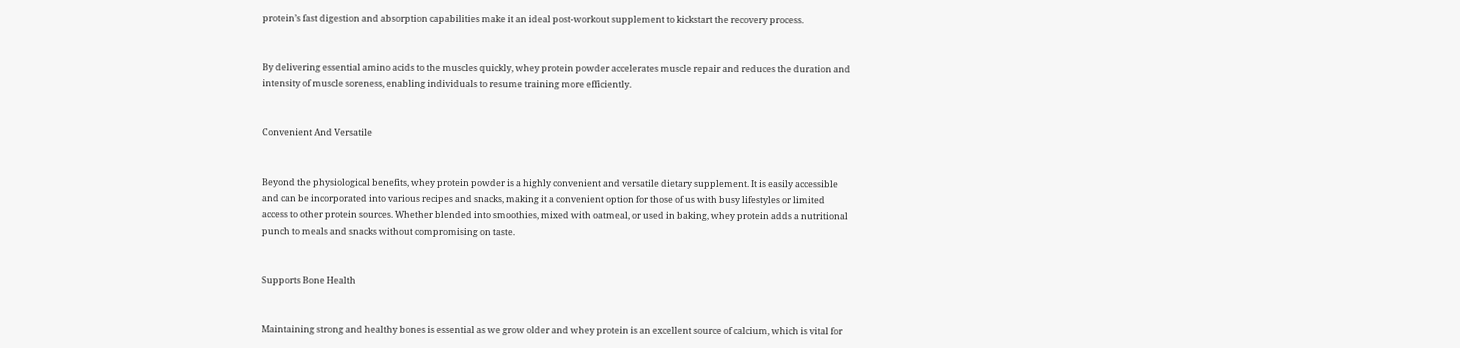protein’s fast digestion and absorption capabilities make it an ideal post-workout supplement to kickstart the recovery process.


By delivering essential amino acids to the muscles quickly, whey protein powder accelerates muscle repair and reduces the duration and intensity of muscle soreness, enabling individuals to resume training more efficiently.


Convenient And Versatile


Beyond the physiological benefits, whey protein powder is a highly convenient and versatile dietary supplement. It is easily accessible and can be incorporated into various recipes and snacks, making it a convenient option for those of us with busy lifestyles or limited access to other protein sources. Whether blended into smoothies, mixed with oatmeal, or used in baking, whey protein adds a nutritional punch to meals and snacks without compromising on taste.


Supports Bone Health


Maintaining strong and healthy bones is essential as we grow older and whey protein is an excellent source of calcium, which is vital for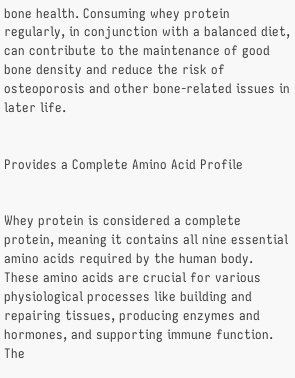bone health. Consuming whey protein regularly, in conjunction with a balanced diet, can contribute to the maintenance of good bone density and reduce the risk of osteoporosis and other bone-related issues in later life.


Provides a Complete Amino Acid Profile


Whey protein is considered a complete protein, meaning it contains all nine essential amino acids required by the human body. These amino acids are crucial for various physiological processes like building and repairing tissues, producing enzymes and hormones, and supporting immune function. The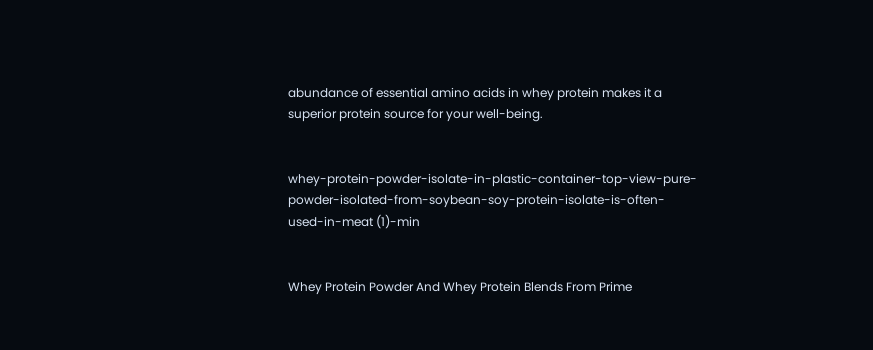abundance of essential amino acids in whey protein makes it a superior protein source for your well-being.


whey-protein-powder-isolate-in-plastic-container-top-view-pure-powder-isolated-from-soybean-soy-protein-isolate-is-often-used-in-meat (1)-min


Whey Protein Powder And Whey Protein Blends From Prime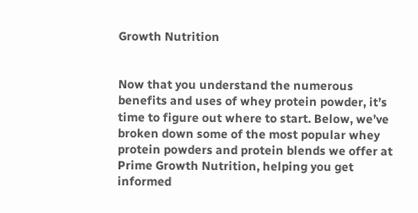Growth Nutrition


Now that you understand the numerous benefits and uses of whey protein powder, it’s time to figure out where to start. Below, we’ve broken down some of the most popular whey protein powders and protein blends we offer at Prime Growth Nutrition, helping you get informed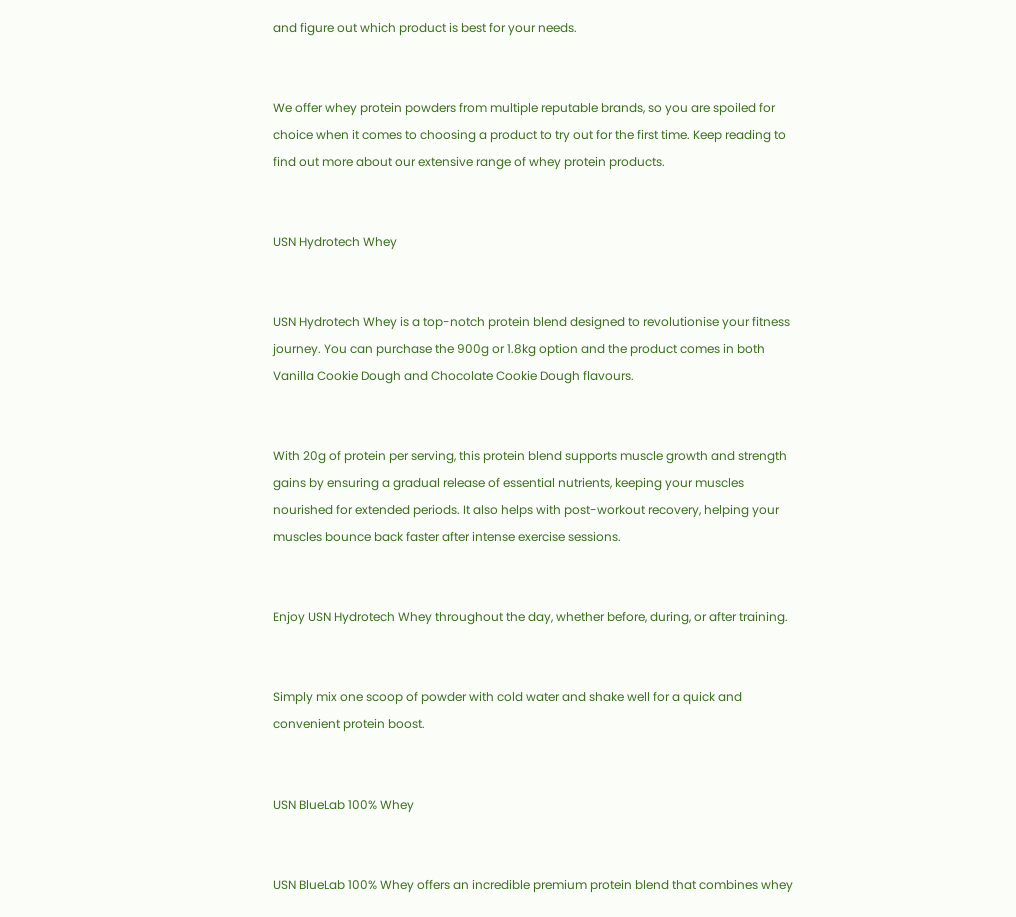and figure out which product is best for your needs.


We offer whey protein powders from multiple reputable brands, so you are spoiled for choice when it comes to choosing a product to try out for the first time. Keep reading to find out more about our extensive range of whey protein products.


USN Hydrotech Whey


USN Hydrotech Whey is a top-notch protein blend designed to revolutionise your fitness journey. You can purchase the 900g or 1.8kg option and the product comes in both Vanilla Cookie Dough and Chocolate Cookie Dough flavours.


With 20g of protein per serving, this protein blend supports muscle growth and strength gains by ensuring a gradual release of essential nutrients, keeping your muscles nourished for extended periods. It also helps with post-workout recovery, helping your muscles bounce back faster after intense exercise sessions.


Enjoy USN Hydrotech Whey throughout the day, whether before, during, or after training.


Simply mix one scoop of powder with cold water and shake well for a quick and convenient protein boost.


USN BlueLab 100% Whey


USN BlueLab 100% Whey offers an incredible premium protein blend that combines whey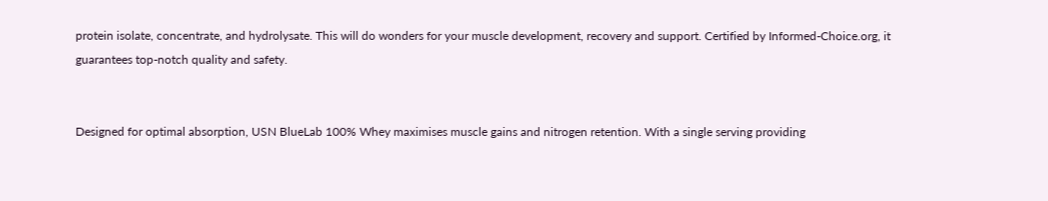protein isolate, concentrate, and hydrolysate. This will do wonders for your muscle development, recovery and support. Certified by Informed-Choice.org, it guarantees top-notch quality and safety.


Designed for optimal absorption, USN BlueLab 100% Whey maximises muscle gains and nitrogen retention. With a single serving providing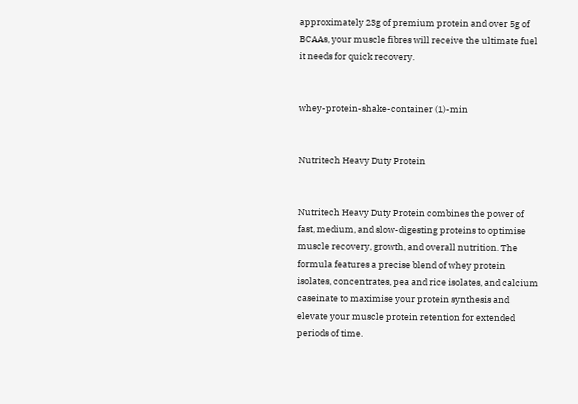approximately 23g of premium protein and over 5g of BCAAs, your muscle fibres will receive the ultimate fuel it needs for quick recovery.


whey-protein-shake-container (1)-min


Nutritech Heavy Duty Protein


Nutritech Heavy Duty Protein combines the power of fast, medium, and slow-digesting proteins to optimise muscle recovery, growth, and overall nutrition. The formula features a precise blend of whey protein isolates, concentrates, pea and rice isolates, and calcium caseinate to maximise your protein synthesis and elevate your muscle protein retention for extended periods of time.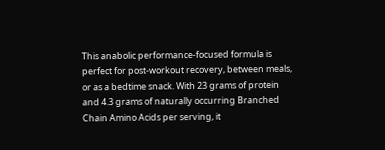This anabolic performance-focused formula is perfect for post-workout recovery, between meals, or as a bedtime snack. With 23 grams of protein and 4.3 grams of naturally occurring Branched Chain Amino Acids per serving, it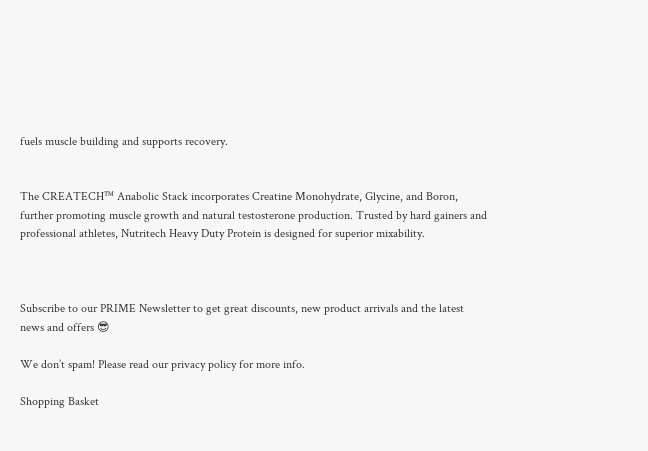fuels muscle building and supports recovery.


The CREATECH™ Anabolic Stack incorporates Creatine Monohydrate, Glycine, and Boron, further promoting muscle growth and natural testosterone production. Trusted by hard gainers and professional athletes, Nutritech Heavy Duty Protein is designed for superior mixability.



Subscribe to our PRIME Newsletter to get great discounts, new product arrivals and the latest news and offers 😎

We don’t spam! Please read our privacy policy for more info.

Shopping Basket